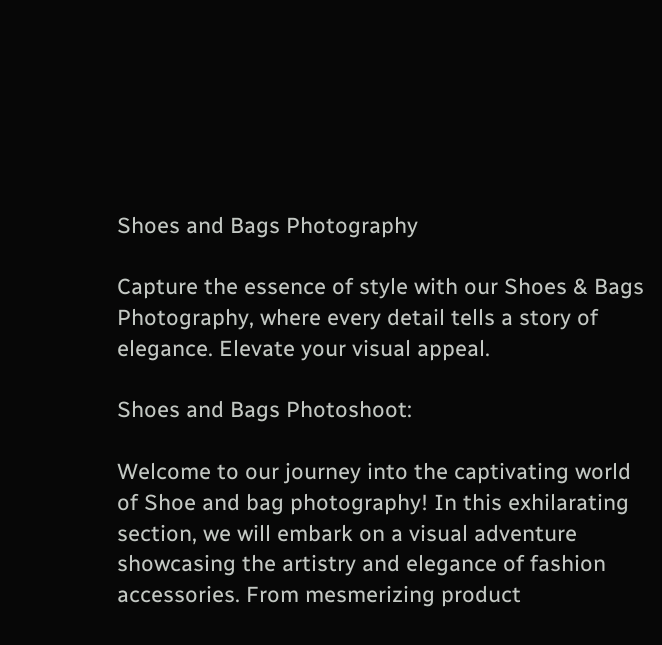Shoes and Bags Photography

Capture the essence of style with our Shoes & Bags Photography, where every detail tells a story of elegance. Elevate your visual appeal.

Shoes and Bags Photoshoot:

Welcome to our journey into the captivating world of Shoe and bag photography! In this exhilarating section, we will embark on a visual adventure showcasing the artistry and elegance of fashion accessories. From mesmerizing product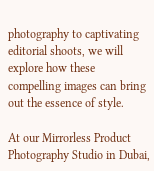photography to captivating editorial shoots, we will explore how these compelling images can bring out the essence of style.

At our Mirrorless Product Photography Studio in Dubai,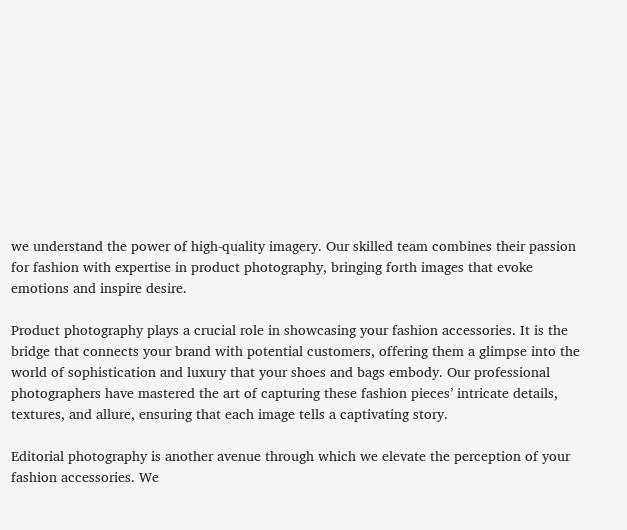we understand the power of high-quality imagery. Our skilled team combines their passion for fashion with expertise in product photography, bringing forth images that evoke emotions and inspire desire.

Product photography plays a crucial role in showcasing your fashion accessories. It is the bridge that connects your brand with potential customers, offering them a glimpse into the world of sophistication and luxury that your shoes and bags embody. Our professional photographers have mastered the art of capturing these fashion pieces’ intricate details, textures, and allure, ensuring that each image tells a captivating story.

Editorial photography is another avenue through which we elevate the perception of your fashion accessories. We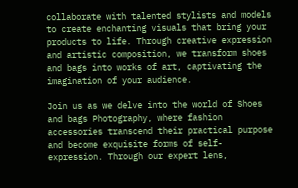collaborate with talented stylists and models to create enchanting visuals that bring your products to life. Through creative expression and artistic composition, we transform shoes and bags into works of art, captivating the imagination of your audience.

Join us as we delve into the world of Shoes and bags Photography, where fashion accessories transcend their practical purpose and become exquisite forms of self-expression. Through our expert lens,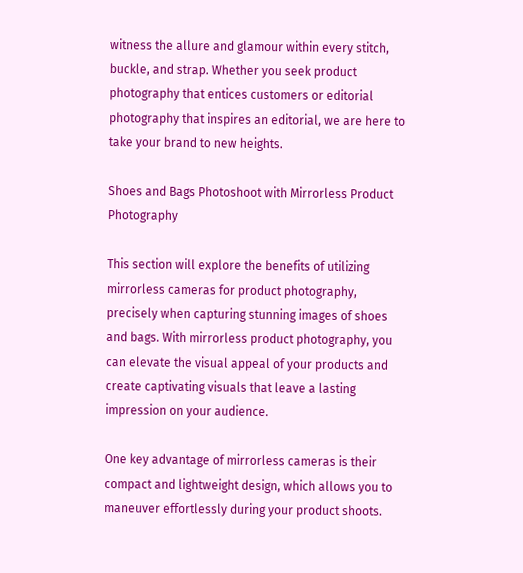witness the allure and glamour within every stitch, buckle, and strap. Whether you seek product photography that entices customers or editorial photography that inspires an editorial, we are here to take your brand to new heights.

Shoes and Bags Photoshoot with Mirrorless Product Photography

This section will explore the benefits of utilizing mirrorless cameras for product photography, precisely when capturing stunning images of shoes and bags. With mirrorless product photography, you can elevate the visual appeal of your products and create captivating visuals that leave a lasting impression on your audience.

One key advantage of mirrorless cameras is their compact and lightweight design, which allows you to maneuver effortlessly during your product shoots.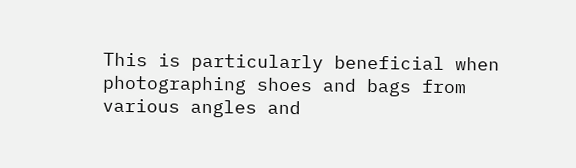This is particularly beneficial when photographing shoes and bags from various angles and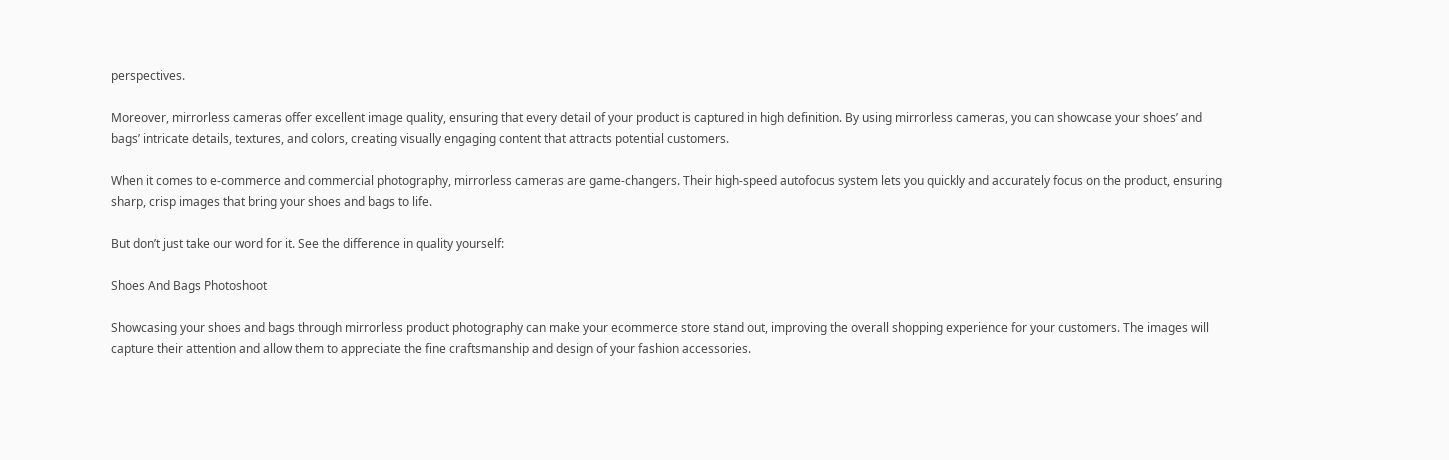perspectives.

Moreover, mirrorless cameras offer excellent image quality, ensuring that every detail of your product is captured in high definition. By using mirrorless cameras, you can showcase your shoes’ and bags’ intricate details, textures, and colors, creating visually engaging content that attracts potential customers.

When it comes to e-commerce and commercial photography, mirrorless cameras are game-changers. Their high-speed autofocus system lets you quickly and accurately focus on the product, ensuring sharp, crisp images that bring your shoes and bags to life.

But don’t just take our word for it. See the difference in quality yourself:

Shoes And Bags Photoshoot

Showcasing your shoes and bags through mirrorless product photography can make your ecommerce store stand out, improving the overall shopping experience for your customers. The images will capture their attention and allow them to appreciate the fine craftsmanship and design of your fashion accessories.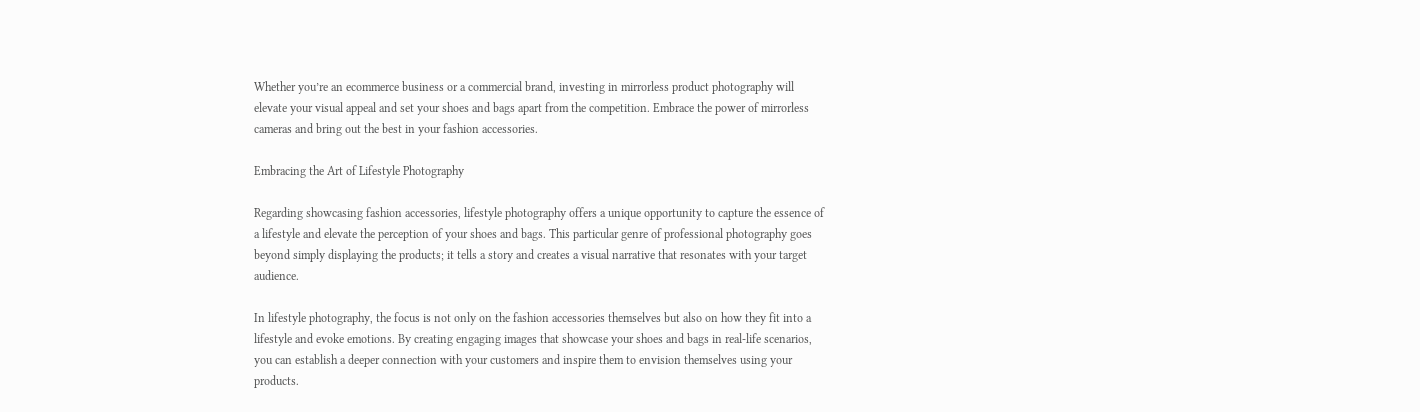Whether you’re an ecommerce business or a commercial brand, investing in mirrorless product photography will elevate your visual appeal and set your shoes and bags apart from the competition. Embrace the power of mirrorless cameras and bring out the best in your fashion accessories.

Embracing the Art of Lifestyle Photography

Regarding showcasing fashion accessories, lifestyle photography offers a unique opportunity to capture the essence of a lifestyle and elevate the perception of your shoes and bags. This particular genre of professional photography goes beyond simply displaying the products; it tells a story and creates a visual narrative that resonates with your target audience.

In lifestyle photography, the focus is not only on the fashion accessories themselves but also on how they fit into a lifestyle and evoke emotions. By creating engaging images that showcase your shoes and bags in real-life scenarios, you can establish a deeper connection with your customers and inspire them to envision themselves using your products.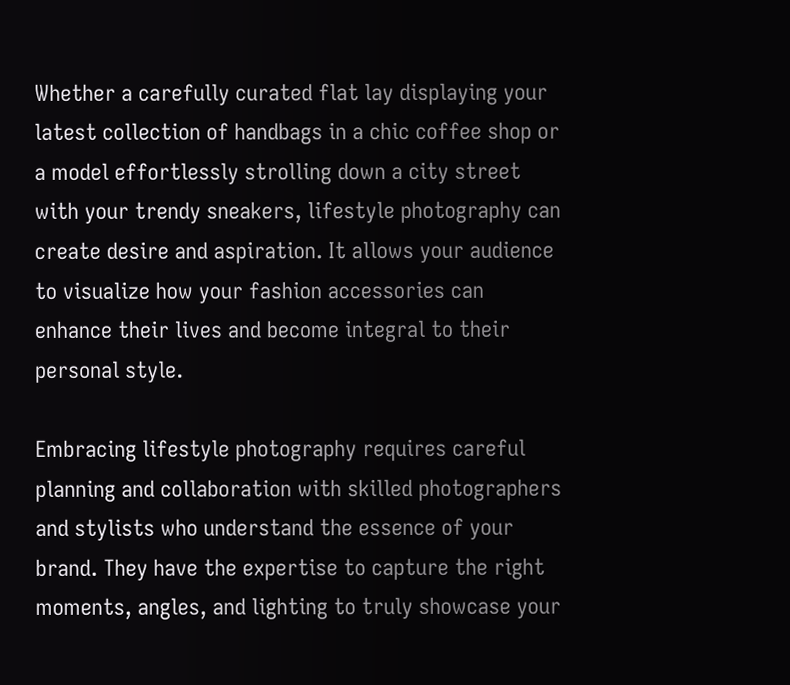Whether a carefully curated flat lay displaying your latest collection of handbags in a chic coffee shop or a model effortlessly strolling down a city street with your trendy sneakers, lifestyle photography can create desire and aspiration. It allows your audience to visualize how your fashion accessories can enhance their lives and become integral to their personal style.

Embracing lifestyle photography requires careful planning and collaboration with skilled photographers and stylists who understand the essence of your brand. They have the expertise to capture the right moments, angles, and lighting to truly showcase your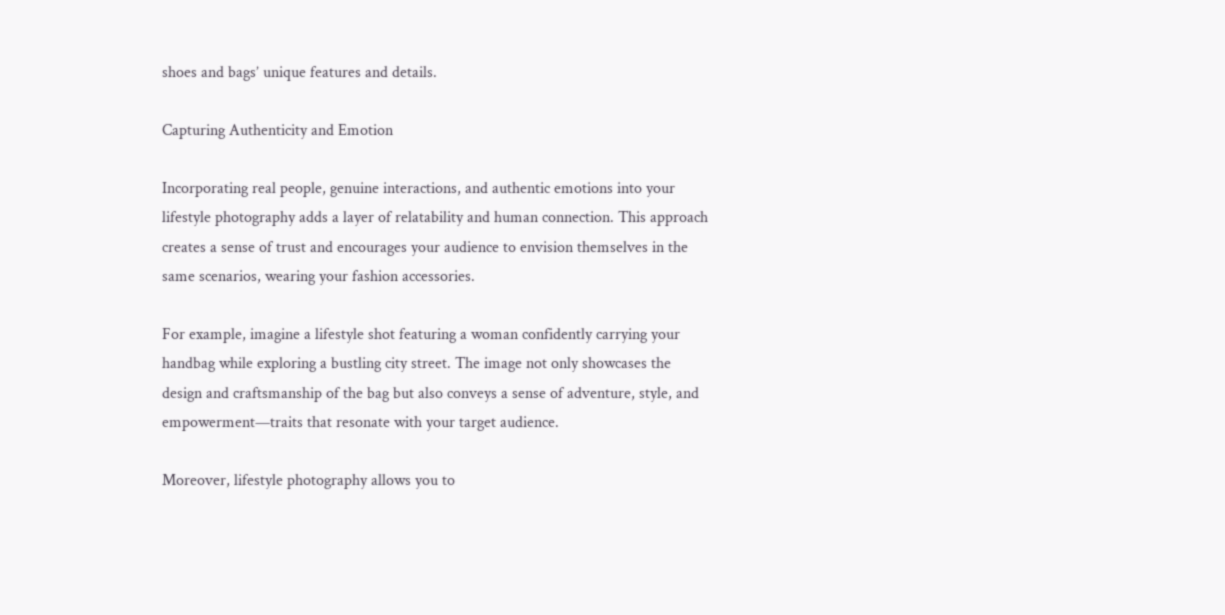shoes and bags’ unique features and details.

Capturing Authenticity and Emotion

Incorporating real people, genuine interactions, and authentic emotions into your lifestyle photography adds a layer of relatability and human connection. This approach creates a sense of trust and encourages your audience to envision themselves in the same scenarios, wearing your fashion accessories.

For example, imagine a lifestyle shot featuring a woman confidently carrying your handbag while exploring a bustling city street. The image not only showcases the design and craftsmanship of the bag but also conveys a sense of adventure, style, and empowerment—traits that resonate with your target audience.

Moreover, lifestyle photography allows you to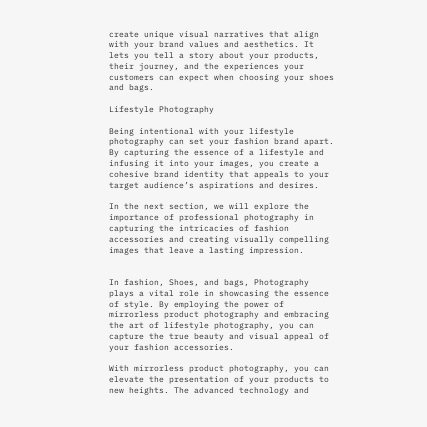create unique visual narratives that align with your brand values and aesthetics. It lets you tell a story about your products, their journey, and the experiences your customers can expect when choosing your shoes and bags.

Lifestyle Photography

Being intentional with your lifestyle photography can set your fashion brand apart. By capturing the essence of a lifestyle and infusing it into your images, you create a cohesive brand identity that appeals to your target audience’s aspirations and desires.

In the next section, we will explore the importance of professional photography in capturing the intricacies of fashion accessories and creating visually compelling images that leave a lasting impression.


In fashion, Shoes, and bags, Photography plays a vital role in showcasing the essence of style. By employing the power of mirrorless product photography and embracing the art of lifestyle photography, you can capture the true beauty and visual appeal of your fashion accessories.

With mirrorless product photography, you can elevate the presentation of your products to new heights. The advanced technology and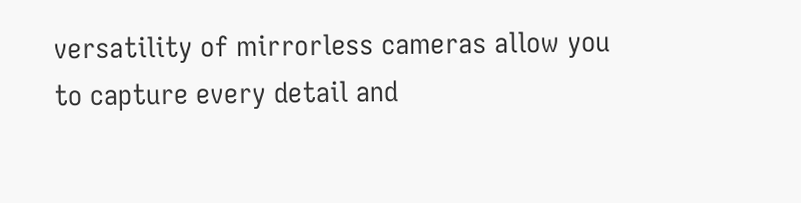versatility of mirrorless cameras allow you to capture every detail and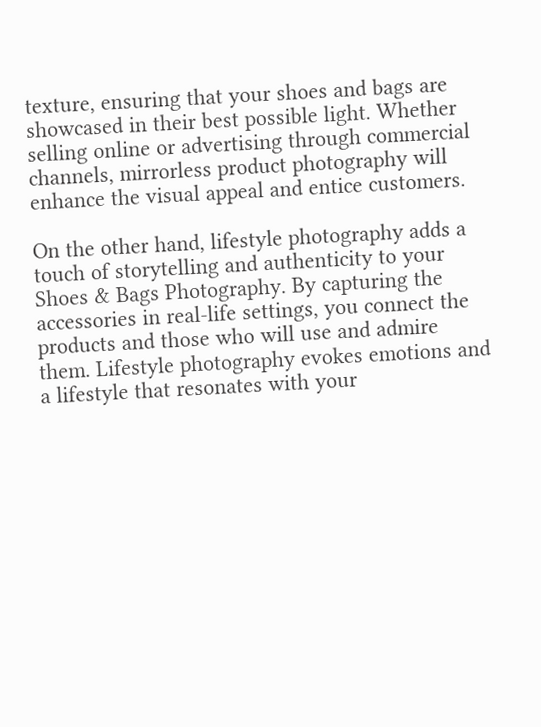texture, ensuring that your shoes and bags are showcased in their best possible light. Whether selling online or advertising through commercial channels, mirrorless product photography will enhance the visual appeal and entice customers.

On the other hand, lifestyle photography adds a touch of storytelling and authenticity to your Shoes & Bags Photography. By capturing the accessories in real-life settings, you connect the products and those who will use and admire them. Lifestyle photography evokes emotions and a lifestyle that resonates with your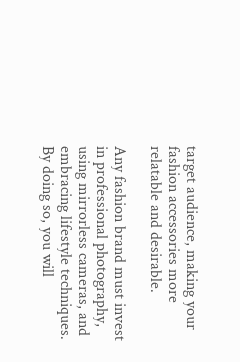target audience, making your fashion accessories more relatable and desirable.

Any fashion brand must invest in professional photography, using mirrorless cameras, and embracing lifestyle techniques. By doing so, you will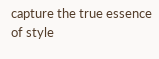capture the true essence of style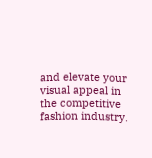and elevate your visual appeal in the competitive fashion industry.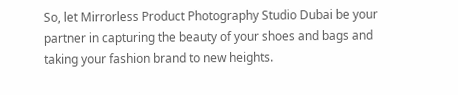So, let Mirrorless Product Photography Studio Dubai be your partner in capturing the beauty of your shoes and bags and taking your fashion brand to new heights.